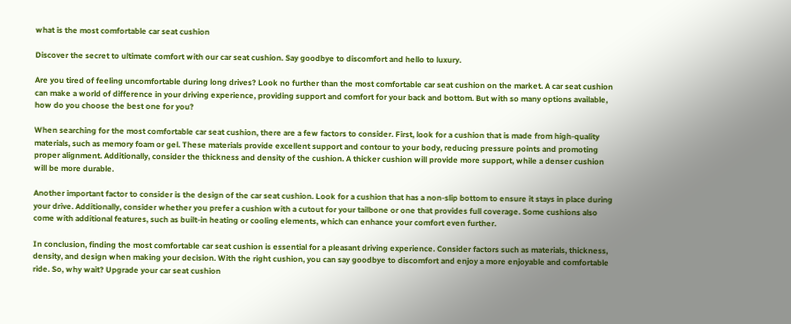what is the most comfortable car seat cushion

Discover the secret to ultimate comfort with our car seat cushion. Say goodbye to discomfort and hello to luxury.

Are you tired of feeling uncomfortable during long drives? Look no further than the most comfortable car seat cushion on the market. A car seat cushion can make a world of difference in your driving experience, providing support and comfort for your back and bottom. But with so many options available, how do you choose the best one for you?

When searching for the most comfortable car seat cushion, there are a few factors to consider. First, look for a cushion that is made from high-quality materials, such as memory foam or gel. These materials provide excellent support and contour to your body, reducing pressure points and promoting proper alignment. Additionally, consider the thickness and density of the cushion. A thicker cushion will provide more support, while a denser cushion will be more durable.

Another important factor to consider is the design of the car seat cushion. Look for a cushion that has a non-slip bottom to ensure it stays in place during your drive. Additionally, consider whether you prefer a cushion with a cutout for your tailbone or one that provides full coverage. Some cushions also come with additional features, such as built-in heating or cooling elements, which can enhance your comfort even further.

In conclusion, finding the most comfortable car seat cushion is essential for a pleasant driving experience. Consider factors such as materials, thickness, density, and design when making your decision. With the right cushion, you can say goodbye to discomfort and enjoy a more enjoyable and comfortable ride. So, why wait? Upgrade your car seat cushion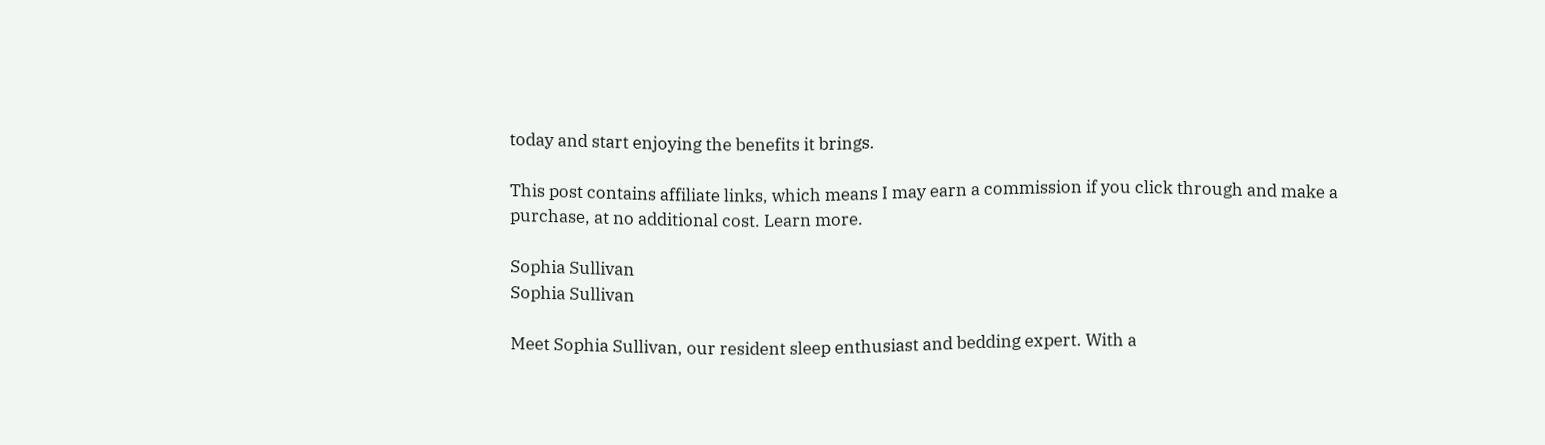today and start enjoying the benefits it brings.

This post contains affiliate links, which means I may earn a commission if you click through and make a purchase, at no additional cost. Learn more.

Sophia Sullivan
Sophia Sullivan

Meet Sophia Sullivan, our resident sleep enthusiast and bedding expert. With a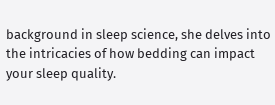background in sleep science, she delves into the intricacies of how bedding can impact your sleep quality.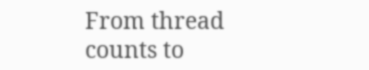From thread counts to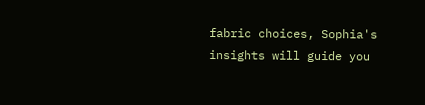fabric choices, Sophia's insights will guide you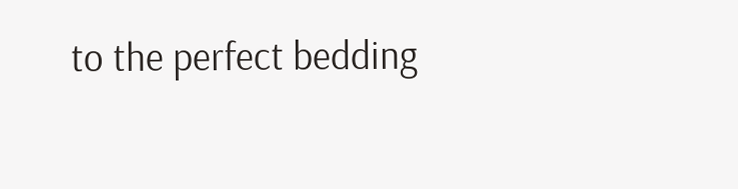to the perfect bedding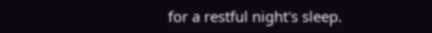for a restful night's sleep.